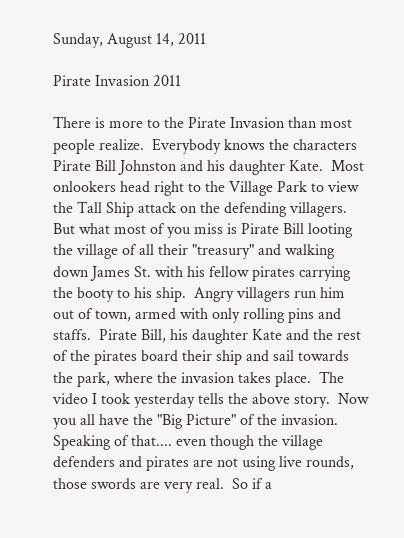Sunday, August 14, 2011

Pirate Invasion 2011

There is more to the Pirate Invasion than most people realize.  Everybody knows the characters Pirate Bill Johnston and his daughter Kate.  Most onlookers head right to the Village Park to view the Tall Ship attack on the defending villagers.  But what most of you miss is Pirate Bill looting the village of all their "treasury" and walking down James St. with his fellow pirates carrying the booty to his ship.  Angry villagers run him out of town, armed with only rolling pins and staffs.  Pirate Bill, his daughter Kate and the rest of the pirates board their ship and sail towards the park, where the invasion takes place.  The video I took yesterday tells the above story.  Now you all have the "Big Picture" of the invasion.  Speaking of that.... even though the village defenders and pirates are not using live rounds, those swords are very real.  So if a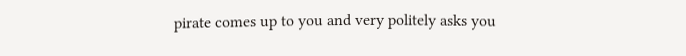pirate comes up to you and very politely asks you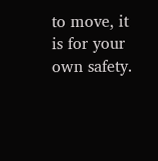to move, it is for your own safety.